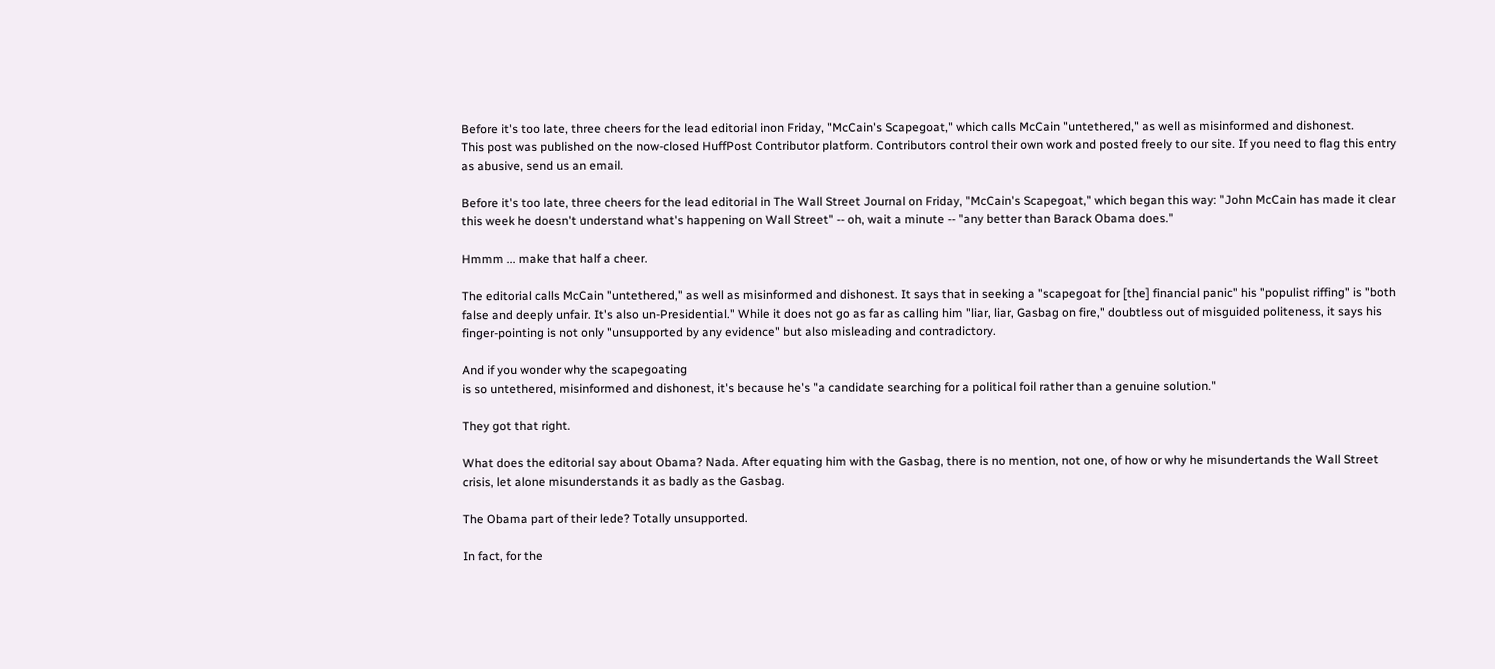Before it's too late, three cheers for the lead editorial inon Friday, "McCain's Scapegoat," which calls McCain "untethered," as well as misinformed and dishonest.
This post was published on the now-closed HuffPost Contributor platform. Contributors control their own work and posted freely to our site. If you need to flag this entry as abusive, send us an email.

Before it's too late, three cheers for the lead editorial in The Wall Street Journal on Friday, "McCain's Scapegoat," which began this way: "John McCain has made it clear this week he doesn't understand what's happening on Wall Street" -- oh, wait a minute -- "any better than Barack Obama does."

Hmmm ... make that half a cheer.

The editorial calls McCain "untethered," as well as misinformed and dishonest. It says that in seeking a "scapegoat for [the] financial panic" his "populist riffing" is "both false and deeply unfair. It's also un-Presidential." While it does not go as far as calling him "liar, liar, Gasbag on fire," doubtless out of misguided politeness, it says his finger-pointing is not only "unsupported by any evidence" but also misleading and contradictory.

And if you wonder why the scapegoating
is so untethered, misinformed and dishonest, it's because he's "a candidate searching for a political foil rather than a genuine solution."

They got that right.

What does the editorial say about Obama? Nada. After equating him with the Gasbag, there is no mention, not one, of how or why he misundertands the Wall Street crisis, let alone misunderstands it as badly as the Gasbag.

The Obama part of their lede? Totally unsupported.

In fact, for the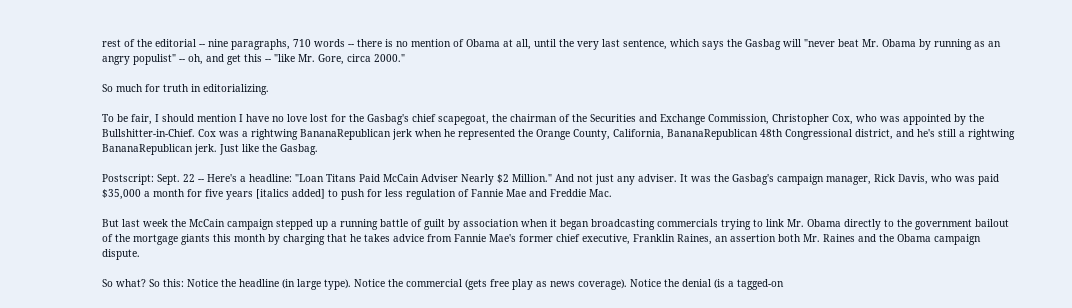rest of the editorial -- nine paragraphs, 710 words -- there is no mention of Obama at all, until the very last sentence, which says the Gasbag will "never beat Mr. Obama by running as an angry populist" -- oh, and get this -- "like Mr. Gore, circa 2000."

So much for truth in editorializing.

To be fair, I should mention I have no love lost for the Gasbag's chief scapegoat, the chairman of the Securities and Exchange Commission, Christopher Cox, who was appointed by the Bullshitter-in-Chief. Cox was a rightwing BananaRepublican jerk when he represented the Orange County, California, BananaRepublican 48th Congressional district, and he's still a rightwing BananaRepublican jerk. Just like the Gasbag.

Postscript: Sept. 22 -- Here's a headline: "Loan Titans Paid McCain Adviser Nearly $2 Million." And not just any adviser. It was the Gasbag's campaign manager, Rick Davis, who was paid $35,000 a month for five years [italics added] to push for less regulation of Fannie Mae and Freddie Mac.

But last week the McCain campaign stepped up a running battle of guilt by association when it began broadcasting commercials trying to link Mr. Obama directly to the government bailout of the mortgage giants this month by charging that he takes advice from Fannie Mae's former chief executive, Franklin Raines, an assertion both Mr. Raines and the Obama campaign dispute.

So what? So this: Notice the headline (in large type). Notice the commercial (gets free play as news coverage). Notice the denial (is a tagged-on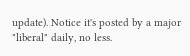update). Notice it's posted by a major "liberal" daily, no less.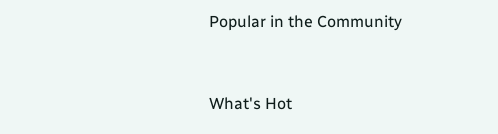Popular in the Community


What's Hot